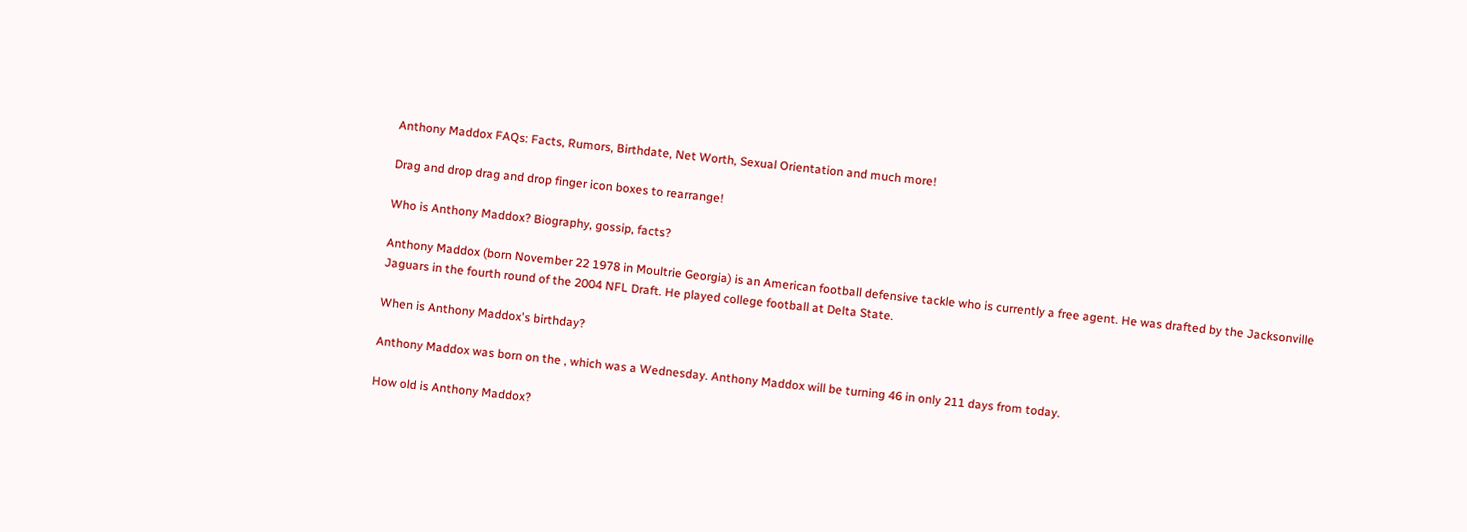Anthony Maddox FAQs: Facts, Rumors, Birthdate, Net Worth, Sexual Orientation and much more!

Drag and drop drag and drop finger icon boxes to rearrange!

Who is Anthony Maddox? Biography, gossip, facts?

Anthony Maddox (born November 22 1978 in Moultrie Georgia) is an American football defensive tackle who is currently a free agent. He was drafted by the Jacksonville Jaguars in the fourth round of the 2004 NFL Draft. He played college football at Delta State.

When is Anthony Maddox's birthday?

Anthony Maddox was born on the , which was a Wednesday. Anthony Maddox will be turning 46 in only 211 days from today.

How old is Anthony Maddox?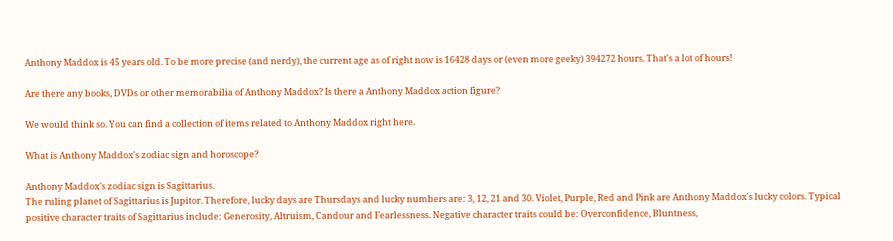Anthony Maddox is 45 years old. To be more precise (and nerdy), the current age as of right now is 16428 days or (even more geeky) 394272 hours. That's a lot of hours!

Are there any books, DVDs or other memorabilia of Anthony Maddox? Is there a Anthony Maddox action figure?

We would think so. You can find a collection of items related to Anthony Maddox right here.

What is Anthony Maddox's zodiac sign and horoscope?

Anthony Maddox's zodiac sign is Sagittarius.
The ruling planet of Sagittarius is Jupitor. Therefore, lucky days are Thursdays and lucky numbers are: 3, 12, 21 and 30. Violet, Purple, Red and Pink are Anthony Maddox's lucky colors. Typical positive character traits of Sagittarius include: Generosity, Altruism, Candour and Fearlessness. Negative character traits could be: Overconfidence, Bluntness,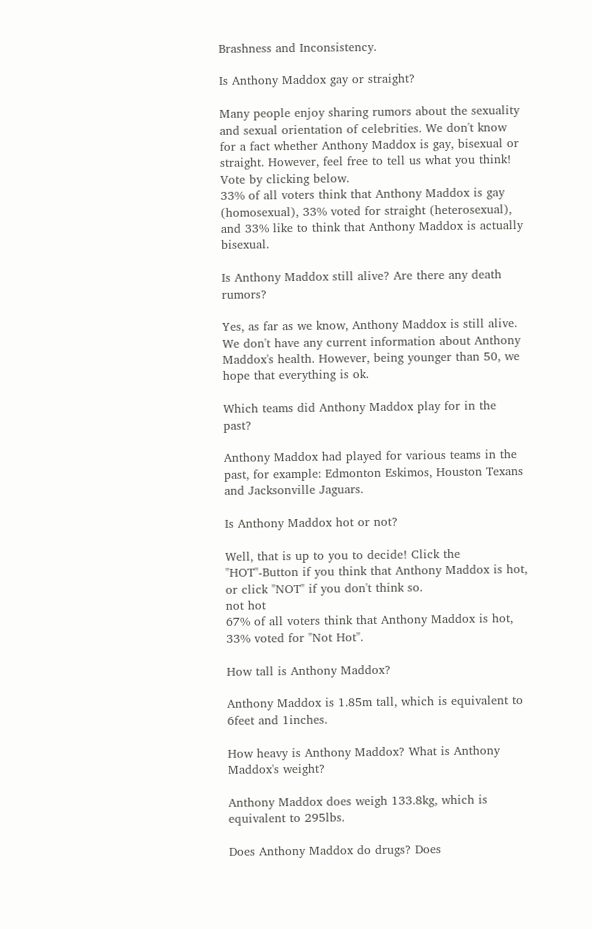Brashness and Inconsistency.

Is Anthony Maddox gay or straight?

Many people enjoy sharing rumors about the sexuality and sexual orientation of celebrities. We don't know for a fact whether Anthony Maddox is gay, bisexual or straight. However, feel free to tell us what you think! Vote by clicking below.
33% of all voters think that Anthony Maddox is gay (homosexual), 33% voted for straight (heterosexual), and 33% like to think that Anthony Maddox is actually bisexual.

Is Anthony Maddox still alive? Are there any death rumors?

Yes, as far as we know, Anthony Maddox is still alive. We don't have any current information about Anthony Maddox's health. However, being younger than 50, we hope that everything is ok.

Which teams did Anthony Maddox play for in the past?

Anthony Maddox had played for various teams in the past, for example: Edmonton Eskimos, Houston Texans and Jacksonville Jaguars.

Is Anthony Maddox hot or not?

Well, that is up to you to decide! Click the "HOT"-Button if you think that Anthony Maddox is hot, or click "NOT" if you don't think so.
not hot
67% of all voters think that Anthony Maddox is hot, 33% voted for "Not Hot".

How tall is Anthony Maddox?

Anthony Maddox is 1.85m tall, which is equivalent to 6feet and 1inches.

How heavy is Anthony Maddox? What is Anthony Maddox's weight?

Anthony Maddox does weigh 133.8kg, which is equivalent to 295lbs.

Does Anthony Maddox do drugs? Does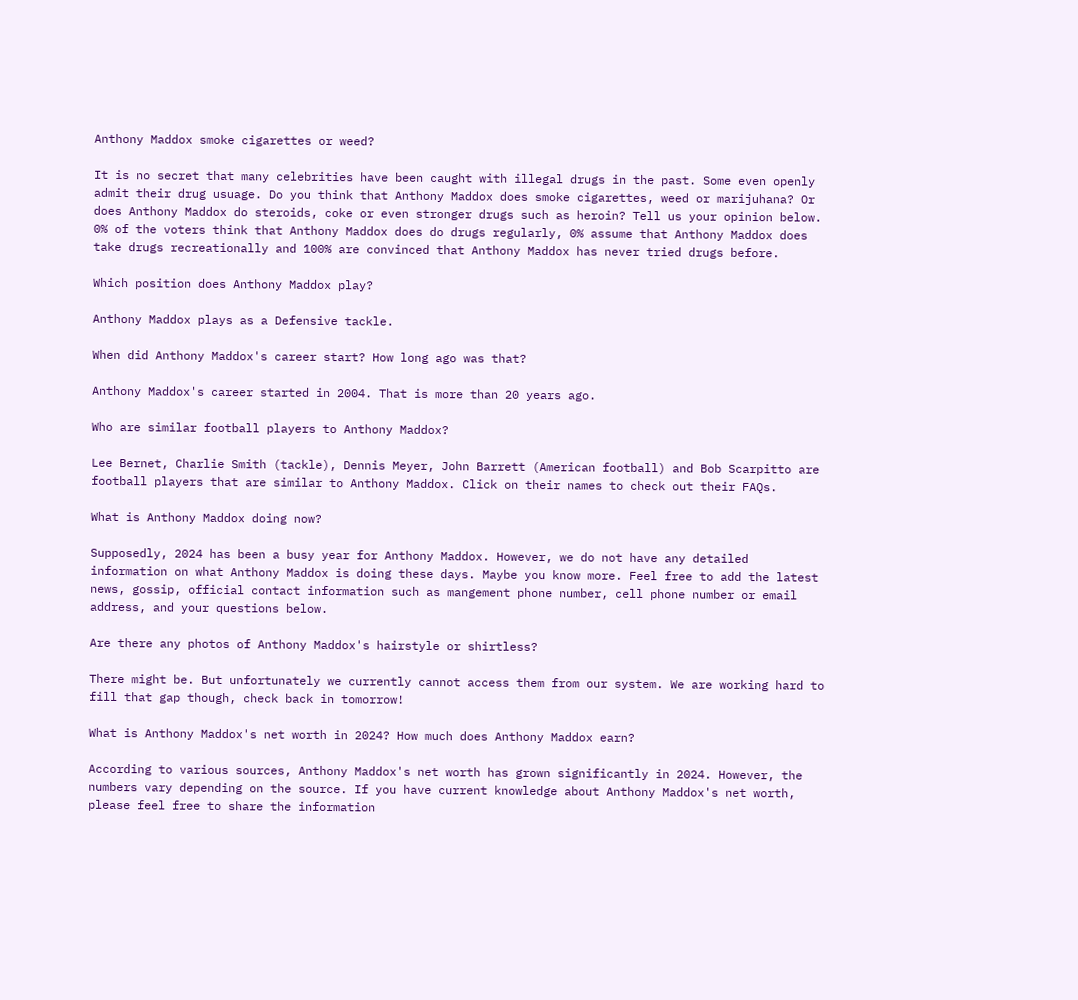Anthony Maddox smoke cigarettes or weed?

It is no secret that many celebrities have been caught with illegal drugs in the past. Some even openly admit their drug usuage. Do you think that Anthony Maddox does smoke cigarettes, weed or marijuhana? Or does Anthony Maddox do steroids, coke or even stronger drugs such as heroin? Tell us your opinion below.
0% of the voters think that Anthony Maddox does do drugs regularly, 0% assume that Anthony Maddox does take drugs recreationally and 100% are convinced that Anthony Maddox has never tried drugs before.

Which position does Anthony Maddox play?

Anthony Maddox plays as a Defensive tackle.

When did Anthony Maddox's career start? How long ago was that?

Anthony Maddox's career started in 2004. That is more than 20 years ago.

Who are similar football players to Anthony Maddox?

Lee Bernet, Charlie Smith (tackle), Dennis Meyer, John Barrett (American football) and Bob Scarpitto are football players that are similar to Anthony Maddox. Click on their names to check out their FAQs.

What is Anthony Maddox doing now?

Supposedly, 2024 has been a busy year for Anthony Maddox. However, we do not have any detailed information on what Anthony Maddox is doing these days. Maybe you know more. Feel free to add the latest news, gossip, official contact information such as mangement phone number, cell phone number or email address, and your questions below.

Are there any photos of Anthony Maddox's hairstyle or shirtless?

There might be. But unfortunately we currently cannot access them from our system. We are working hard to fill that gap though, check back in tomorrow!

What is Anthony Maddox's net worth in 2024? How much does Anthony Maddox earn?

According to various sources, Anthony Maddox's net worth has grown significantly in 2024. However, the numbers vary depending on the source. If you have current knowledge about Anthony Maddox's net worth, please feel free to share the information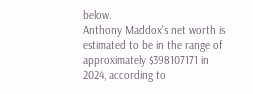below.
Anthony Maddox's net worth is estimated to be in the range of approximately $398107171 in 2024, according to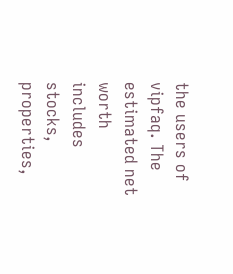the users of vipfaq. The estimated net worth includes stocks, properties,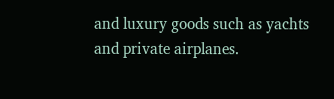and luxury goods such as yachts and private airplanes.